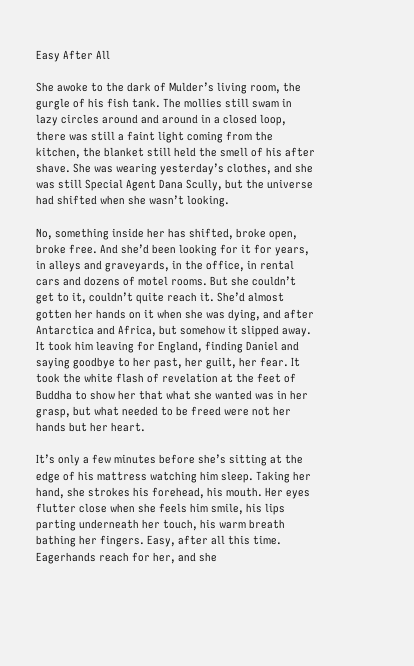Easy After All

She awoke to the dark of Mulder’s living room, the gurgle of his fish tank. The mollies still swam in lazy circles around and around in a closed loop, there was still a faint light coming from the kitchen, the blanket still held the smell of his after shave. She was wearing yesterday’s clothes, and she was still Special Agent Dana Scully, but the universe had shifted when she wasn’t looking.

No, something inside her has shifted, broke open, broke free. And she’d been looking for it for years, in alleys and graveyards, in the office, in rental cars and dozens of motel rooms. But she couldn’t get to it, couldn’t quite reach it. She’d almost gotten her hands on it when she was dying, and after Antarctica and Africa, but somehow it slipped away. It took him leaving for England, finding Daniel and saying goodbye to her past, her guilt, her fear. It took the white flash of revelation at the feet of Buddha to show her that what she wanted was in her grasp, but what needed to be freed were not her hands but her heart.

It’s only a few minutes before she’s sitting at the edge of his mattress watching him sleep. Taking her hand, she strokes his forehead, his mouth. Her eyes flutter close when she feels him smile, his lips parting underneath her touch, his warm breath bathing her fingers. Easy, after all this time. Eagerhands reach for her, and she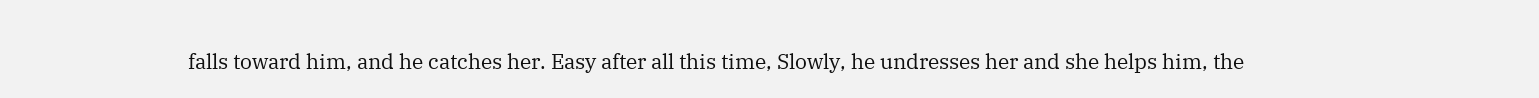falls toward him, and he catches her. Easy after all this time, Slowly, he undresses her and she helps him, the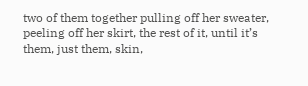two of them together pulling off her sweater, peeling off her skirt, the rest of it, until it’s them, just them, skin,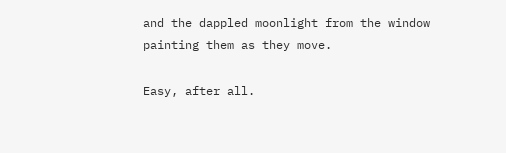and the dappled moonlight from the window painting them as they move.

Easy, after all.